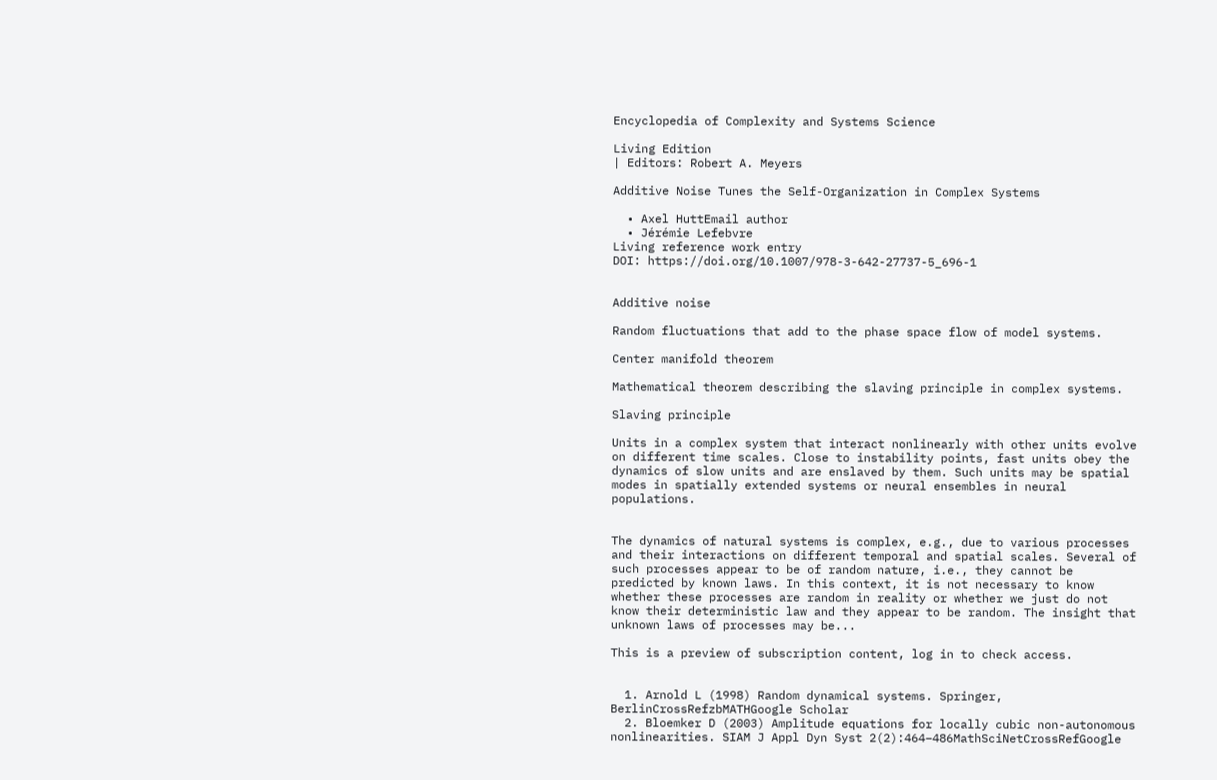Encyclopedia of Complexity and Systems Science

Living Edition
| Editors: Robert A. Meyers

Additive Noise Tunes the Self-Organization in Complex Systems

  • Axel HuttEmail author
  • Jérémie Lefebvre
Living reference work entry
DOI: https://doi.org/10.1007/978-3-642-27737-5_696-1


Additive noise

Random fluctuations that add to the phase space flow of model systems.

Center manifold theorem

Mathematical theorem describing the slaving principle in complex systems.

Slaving principle

Units in a complex system that interact nonlinearly with other units evolve on different time scales. Close to instability points, fast units obey the dynamics of slow units and are enslaved by them. Such units may be spatial modes in spatially extended systems or neural ensembles in neural populations.


The dynamics of natural systems is complex, e.g., due to various processes and their interactions on different temporal and spatial scales. Several of such processes appear to be of random nature, i.e., they cannot be predicted by known laws. In this context, it is not necessary to know whether these processes are random in reality or whether we just do not know their deterministic law and they appear to be random. The insight that unknown laws of processes may be...

This is a preview of subscription content, log in to check access.


  1. Arnold L (1998) Random dynamical systems. Springer, BerlinCrossRefzbMATHGoogle Scholar
  2. Bloemker D (2003) Amplitude equations for locally cubic non-autonomous nonlinearities. SIAM J Appl Dyn Syst 2(2):464–486MathSciNetCrossRefGoogle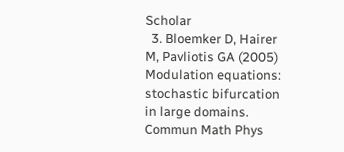Scholar
  3. Bloemker D, Hairer M, Pavliotis GA (2005) Modulation equations: stochastic bifurcation in large domains. Commun Math Phys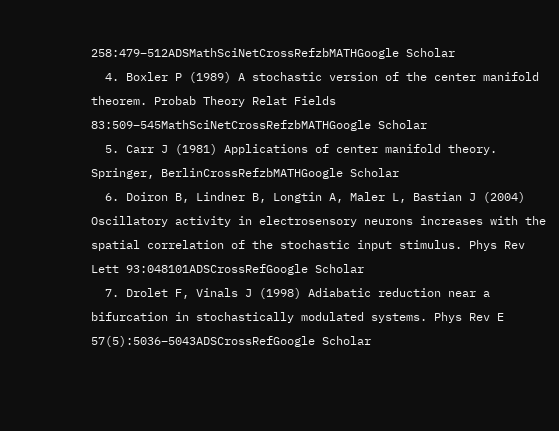258:479–512ADSMathSciNetCrossRefzbMATHGoogle Scholar
  4. Boxler P (1989) A stochastic version of the center manifold theorem. Probab Theory Relat Fields 83:509–545MathSciNetCrossRefzbMATHGoogle Scholar
  5. Carr J (1981) Applications of center manifold theory. Springer, BerlinCrossRefzbMATHGoogle Scholar
  6. Doiron B, Lindner B, Longtin A, Maler L, Bastian J (2004) Oscillatory activity in electrosensory neurons increases with the spatial correlation of the stochastic input stimulus. Phys Rev Lett 93:048101ADSCrossRefGoogle Scholar
  7. Drolet F, Vinals J (1998) Adiabatic reduction near a bifurcation in stochastically modulated systems. Phys Rev E 57(5):5036–5043ADSCrossRefGoogle Scholar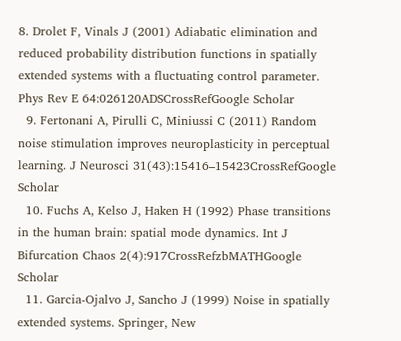8. Drolet F, Vinals J (2001) Adiabatic elimination and reduced probability distribution functions in spatially extended systems with a fluctuating control parameter. Phys Rev E 64:026120ADSCrossRefGoogle Scholar
  9. Fertonani A, Pirulli C, Miniussi C (2011) Random noise stimulation improves neuroplasticity in perceptual learning. J Neurosci 31(43):15416–15423CrossRefGoogle Scholar
  10. Fuchs A, Kelso J, Haken H (1992) Phase transitions in the human brain: spatial mode dynamics. Int J Bifurcation Chaos 2(4):917CrossRefzbMATHGoogle Scholar
  11. Garcia-Ojalvo J, Sancho J (1999) Noise in spatially extended systems. Springer, New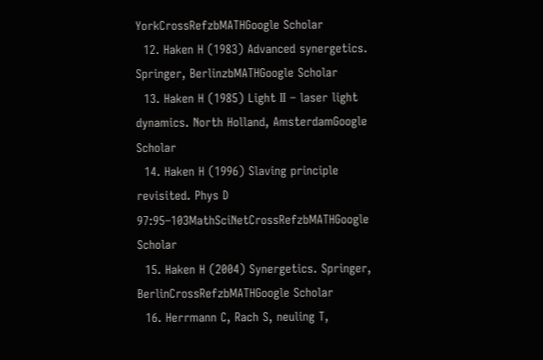YorkCrossRefzbMATHGoogle Scholar
  12. Haken H (1983) Advanced synergetics. Springer, BerlinzbMATHGoogle Scholar
  13. Haken H (1985) Light II – laser light dynamics. North Holland, AmsterdamGoogle Scholar
  14. Haken H (1996) Slaving principle revisited. Phys D 97:95–103MathSciNetCrossRefzbMATHGoogle Scholar
  15. Haken H (2004) Synergetics. Springer, BerlinCrossRefzbMATHGoogle Scholar
  16. Herrmann C, Rach S, neuling T,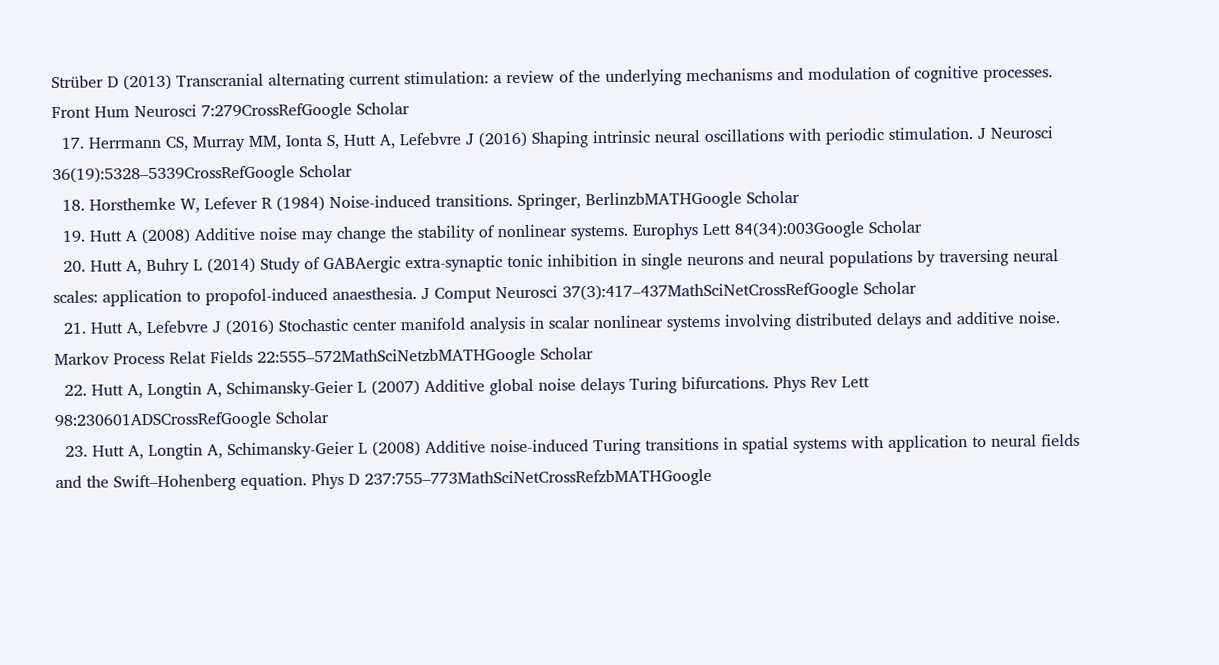Strüber D (2013) Transcranial alternating current stimulation: a review of the underlying mechanisms and modulation of cognitive processes. Front Hum Neurosci 7:279CrossRefGoogle Scholar
  17. Herrmann CS, Murray MM, Ionta S, Hutt A, Lefebvre J (2016) Shaping intrinsic neural oscillations with periodic stimulation. J Neurosci 36(19):5328–5339CrossRefGoogle Scholar
  18. Horsthemke W, Lefever R (1984) Noise-induced transitions. Springer, BerlinzbMATHGoogle Scholar
  19. Hutt A (2008) Additive noise may change the stability of nonlinear systems. Europhys Lett 84(34):003Google Scholar
  20. Hutt A, Buhry L (2014) Study of GABAergic extra-synaptic tonic inhibition in single neurons and neural populations by traversing neural scales: application to propofol-induced anaesthesia. J Comput Neurosci 37(3):417–437MathSciNetCrossRefGoogle Scholar
  21. Hutt A, Lefebvre J (2016) Stochastic center manifold analysis in scalar nonlinear systems involving distributed delays and additive noise. Markov Process Relat Fields 22:555–572MathSciNetzbMATHGoogle Scholar
  22. Hutt A, Longtin A, Schimansky-Geier L (2007) Additive global noise delays Turing bifurcations. Phys Rev Lett 98:230601ADSCrossRefGoogle Scholar
  23. Hutt A, Longtin A, Schimansky-Geier L (2008) Additive noise-induced Turing transitions in spatial systems with application to neural fields and the Swift–Hohenberg equation. Phys D 237:755–773MathSciNetCrossRefzbMATHGoogle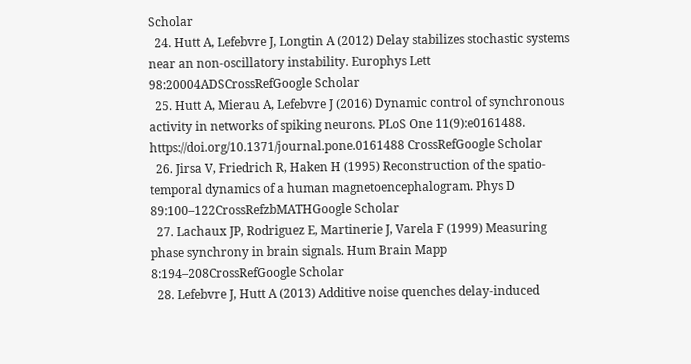Scholar
  24. Hutt A, Lefebvre J, Longtin A (2012) Delay stabilizes stochastic systems near an non-oscillatory instability. Europhys Lett 98:20004ADSCrossRefGoogle Scholar
  25. Hutt A, Mierau A, Lefebvre J (2016) Dynamic control of synchronous activity in networks of spiking neurons. PLoS One 11(9):e0161488.  https://doi.org/10.1371/journal.pone.0161488 CrossRefGoogle Scholar
  26. Jirsa V, Friedrich R, Haken H (1995) Reconstruction of the spatio-temporal dynamics of a human magnetoencephalogram. Phys D 89:100–122CrossRefzbMATHGoogle Scholar
  27. Lachaux JP, Rodriguez E, Martinerie J, Varela F (1999) Measuring phase synchrony in brain signals. Hum Brain Mapp 8:194–208CrossRefGoogle Scholar
  28. Lefebvre J, Hutt A (2013) Additive noise quenches delay-induced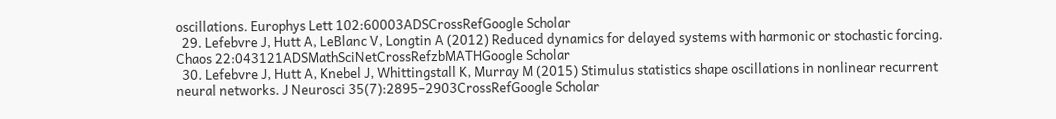oscillations. Europhys Lett 102:60003ADSCrossRefGoogle Scholar
  29. Lefebvre J, Hutt A, LeBlanc V, Longtin A (2012) Reduced dynamics for delayed systems with harmonic or stochastic forcing. Chaos 22:043121ADSMathSciNetCrossRefzbMATHGoogle Scholar
  30. Lefebvre J, Hutt A, Knebel J, Whittingstall K, Murray M (2015) Stimulus statistics shape oscillations in nonlinear recurrent neural networks. J Neurosci 35(7):2895–2903CrossRefGoogle Scholar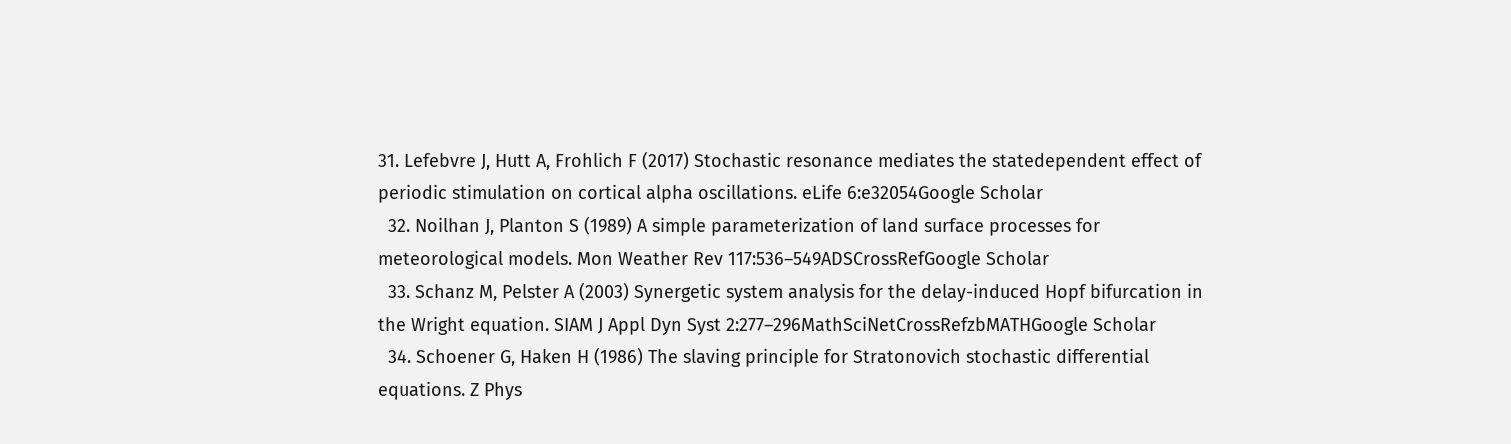31. Lefebvre J, Hutt A, Frohlich F (2017) Stochastic resonance mediates the statedependent effect of periodic stimulation on cortical alpha oscillations. eLife 6:e32054Google Scholar
  32. Noilhan J, Planton S (1989) A simple parameterization of land surface processes for meteorological models. Mon Weather Rev 117:536–549ADSCrossRefGoogle Scholar
  33. Schanz M, Pelster A (2003) Synergetic system analysis for the delay-induced Hopf bifurcation in the Wright equation. SIAM J Appl Dyn Syst 2:277–296MathSciNetCrossRefzbMATHGoogle Scholar
  34. Schoener G, Haken H (1986) The slaving principle for Stratonovich stochastic differential equations. Z Phys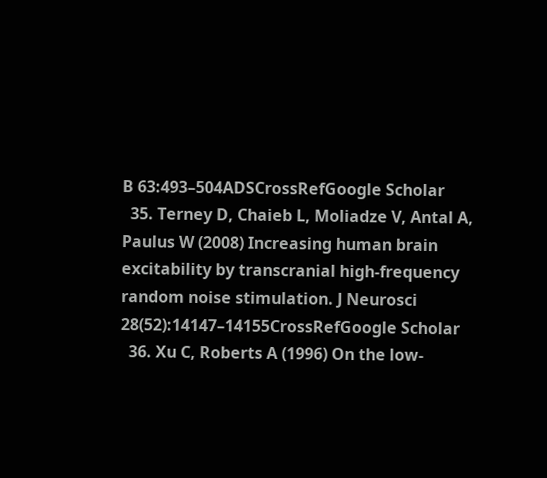B 63:493–504ADSCrossRefGoogle Scholar
  35. Terney D, Chaieb L, Moliadze V, Antal A, Paulus W (2008) Increasing human brain excitability by transcranial high-frequency random noise stimulation. J Neurosci 28(52):14147–14155CrossRefGoogle Scholar
  36. Xu C, Roberts A (1996) On the low-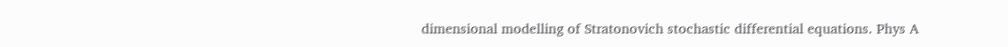dimensional modelling of Stratonovich stochastic differential equations. Phys A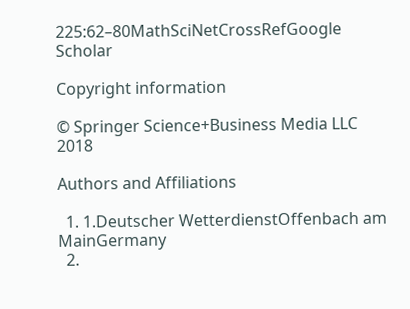225:62–80MathSciNetCrossRefGoogle Scholar

Copyright information

© Springer Science+Business Media LLC 2018

Authors and Affiliations

  1. 1.Deutscher WetterdienstOffenbach am MainGermany
  2.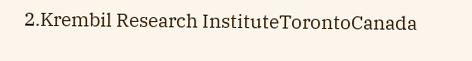2.Krembil Research InstituteTorontoCanada